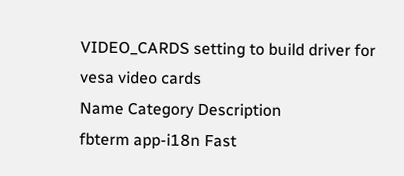VIDEO_CARDS setting to build driver for vesa video cards
Name Category Description
fbterm app-i18n Fast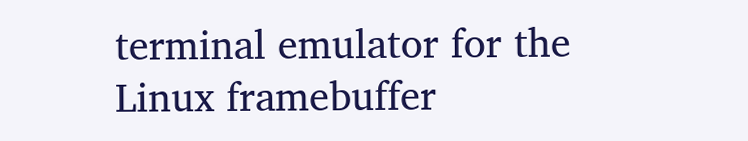terminal emulator for the Linux framebuffer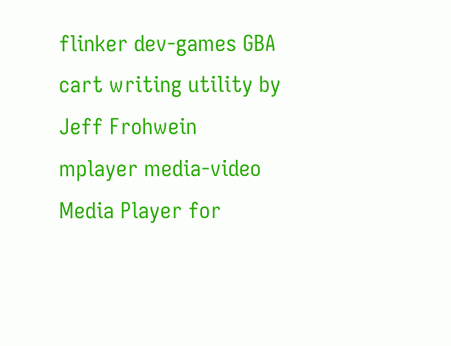flinker dev-games GBA cart writing utility by Jeff Frohwein
mplayer media-video Media Player for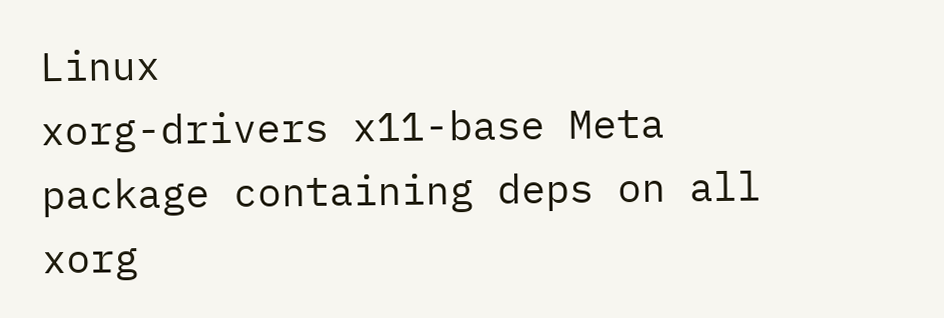Linux
xorg-drivers x11-base Meta package containing deps on all xorg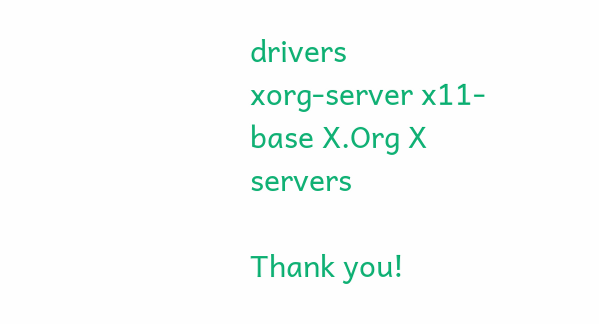drivers
xorg-server x11-base X.Org X servers

Thank you!